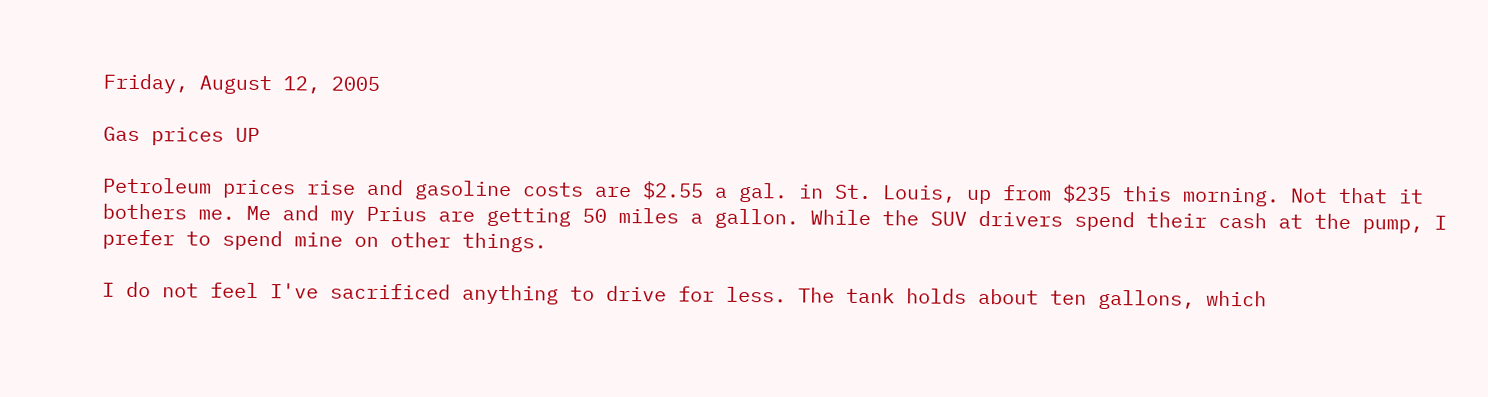Friday, August 12, 2005

Gas prices UP

Petroleum prices rise and gasoline costs are $2.55 a gal. in St. Louis, up from $235 this morning. Not that it bothers me. Me and my Prius are getting 50 miles a gallon. While the SUV drivers spend their cash at the pump, I prefer to spend mine on other things.

I do not feel I've sacrificed anything to drive for less. The tank holds about ten gallons, which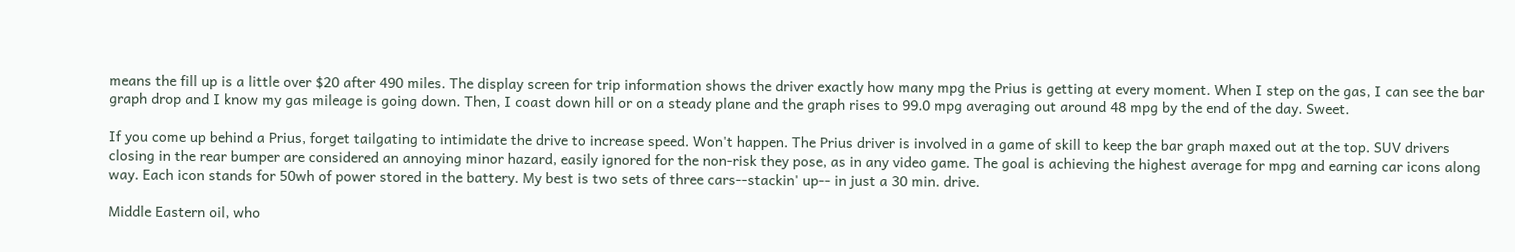means the fill up is a little over $20 after 490 miles. The display screen for trip information shows the driver exactly how many mpg the Prius is getting at every moment. When I step on the gas, I can see the bar graph drop and I know my gas mileage is going down. Then, I coast down hill or on a steady plane and the graph rises to 99.0 mpg averaging out around 48 mpg by the end of the day. Sweet.

If you come up behind a Prius, forget tailgating to intimidate the drive to increase speed. Won't happen. The Prius driver is involved in a game of skill to keep the bar graph maxed out at the top. SUV drivers closing in the rear bumper are considered an annoying minor hazard, easily ignored for the non-risk they pose, as in any video game. The goal is achieving the highest average for mpg and earning car icons along way. Each icon stands for 50wh of power stored in the battery. My best is two sets of three cars--stackin' up-- in just a 30 min. drive.

Middle Eastern oil, who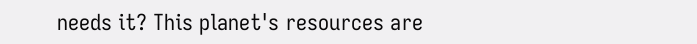needs it? This planet's resources are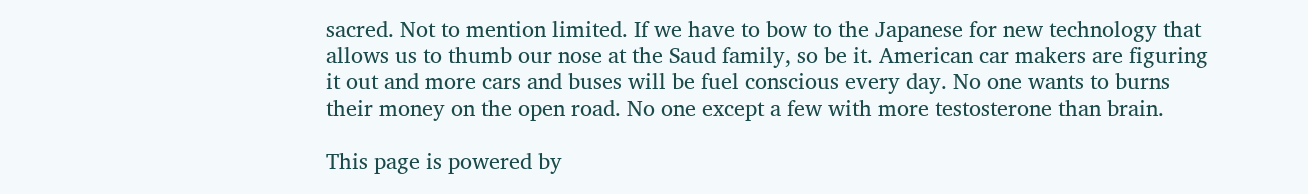sacred. Not to mention limited. If we have to bow to the Japanese for new technology that allows us to thumb our nose at the Saud family, so be it. American car makers are figuring it out and more cars and buses will be fuel conscious every day. No one wants to burns their money on the open road. No one except a few with more testosterone than brain.

This page is powered by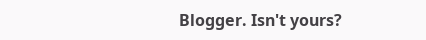Blogger. Isn't yours?